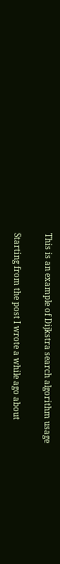This is an example of Dijkstra search algorithm usage

Starting from the post I wrote a while ago about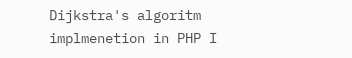Dijkstra's algoritm implmenetion in PHP I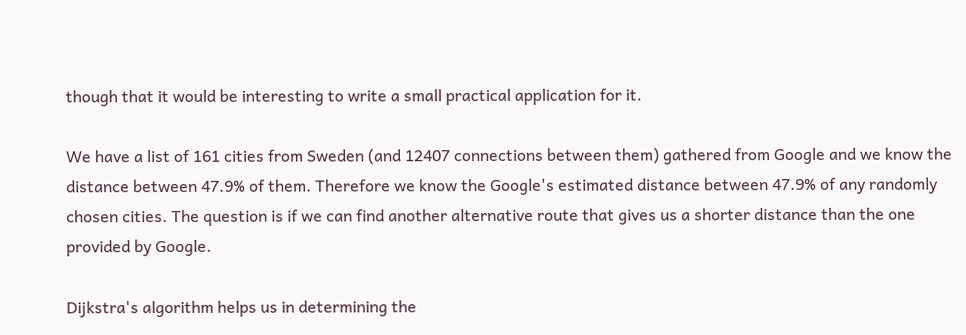though that it would be interesting to write a small practical application for it.

We have a list of 161 cities from Sweden (and 12407 connections between them) gathered from Google and we know the distance between 47.9% of them. Therefore we know the Google's estimated distance between 47.9% of any randomly chosen cities. The question is if we can find another alternative route that gives us a shorter distance than the one provided by Google.

Dijkstra's algorithm helps us in determining the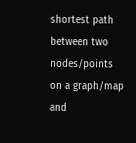shortest path between two nodes/points on a graph/map and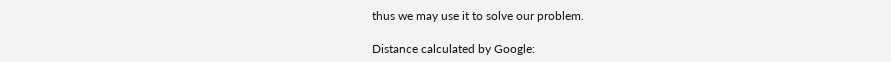thus we may use it to solve our problem.

Distance calculated by Google: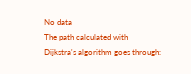No data
The path calculated with
Dijkstra's algorithm goes through: